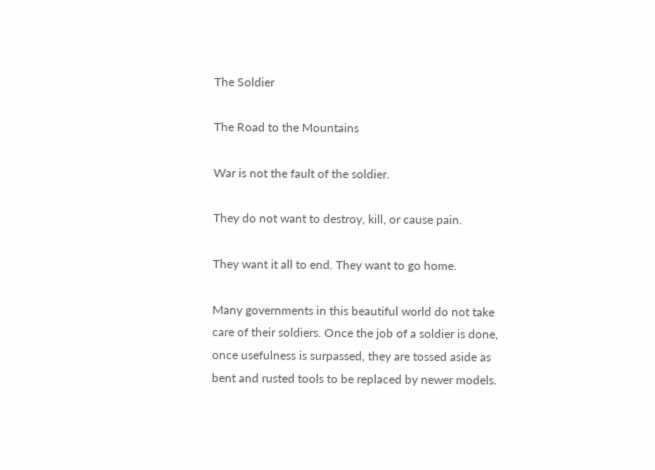The Soldier

The Road to the Mountains

War is not the fault of the soldier.

They do not want to destroy, kill, or cause pain.

They want it all to end. They want to go home.

Many governments in this beautiful world do not take care of their soldiers. Once the job of a soldier is done, once usefulness is surpassed, they are tossed aside as bent and rusted tools to be replaced by newer models.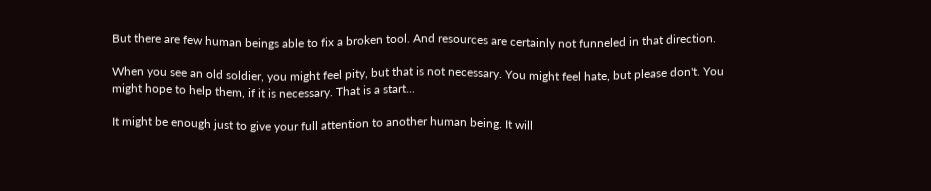But there are few human beings able to fix a broken tool. And resources are certainly not funneled in that direction.

When you see an old soldier, you might feel pity, but that is not necessary. You might feel hate, but please don't. You might hope to help them, if it is necessary. That is a start...

It might be enough just to give your full attention to another human being. It will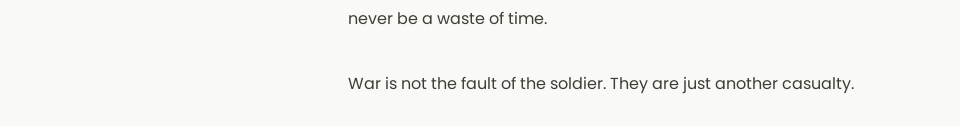never be a waste of time.

War is not the fault of the soldier. They are just another casualty.